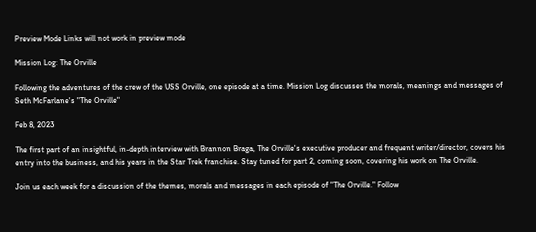Preview Mode Links will not work in preview mode

Mission Log: The Orville

Following the adventures of the crew of the USS Orville, one episode at a time. Mission Log discusses the morals, meanings and messages of Seth McFarlane's "The Orville"

Feb 8, 2023

The first part of an insightful, in-depth interview with Brannon Braga, The Orville's executive producer and frequent writer/director, covers his entry into the business, and his years in the Star Trek franchise. Stay tuned for part 2, coming soon, covering his work on The Orville.

Join us each week for a discussion of the themes, morals and messages in each episode of "The Orville." Follow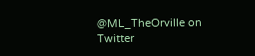@ML_TheOrville on Twitter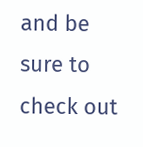and be sure to check out